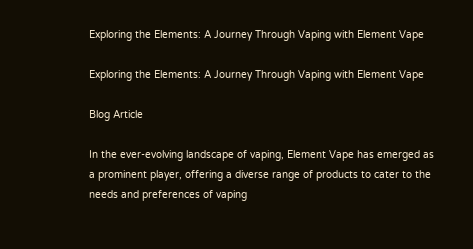Exploring the Elements: A Journey Through Vaping with Element Vape

Exploring the Elements: A Journey Through Vaping with Element Vape

Blog Article

In the ever-evolving landscape of vaping, Element Vape has emerged as a prominent player, offering a diverse range of products to cater to the needs and preferences of vaping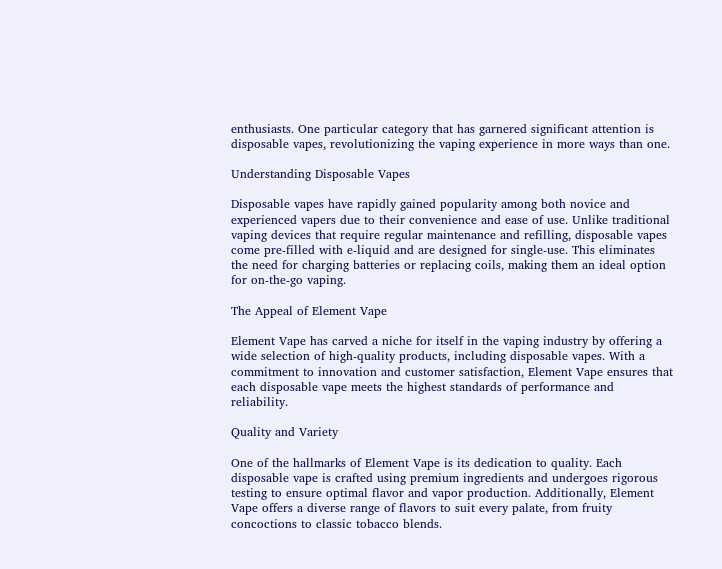enthusiasts. One particular category that has garnered significant attention is disposable vapes, revolutionizing the vaping experience in more ways than one.

Understanding Disposable Vapes

Disposable vapes have rapidly gained popularity among both novice and experienced vapers due to their convenience and ease of use. Unlike traditional vaping devices that require regular maintenance and refilling, disposable vapes come pre-filled with e-liquid and are designed for single-use. This eliminates the need for charging batteries or replacing coils, making them an ideal option for on-the-go vaping.

The Appeal of Element Vape

Element Vape has carved a niche for itself in the vaping industry by offering a wide selection of high-quality products, including disposable vapes. With a commitment to innovation and customer satisfaction, Element Vape ensures that each disposable vape meets the highest standards of performance and reliability.

Quality and Variety

One of the hallmarks of Element Vape is its dedication to quality. Each disposable vape is crafted using premium ingredients and undergoes rigorous testing to ensure optimal flavor and vapor production. Additionally, Element Vape offers a diverse range of flavors to suit every palate, from fruity concoctions to classic tobacco blends.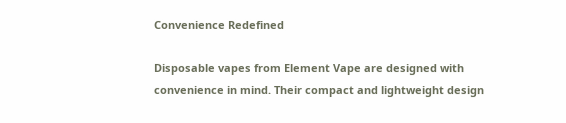Convenience Redefined

Disposable vapes from Element Vape are designed with convenience in mind. Their compact and lightweight design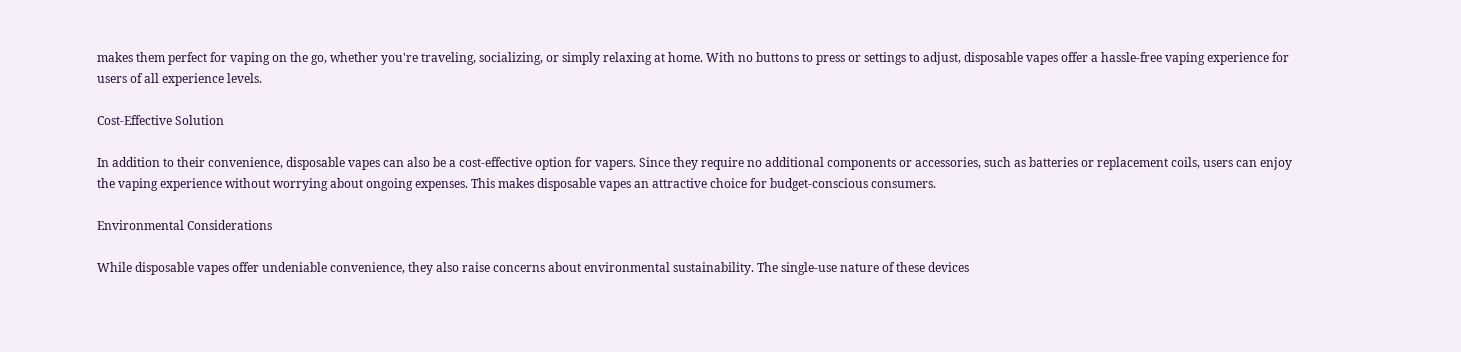makes them perfect for vaping on the go, whether you're traveling, socializing, or simply relaxing at home. With no buttons to press or settings to adjust, disposable vapes offer a hassle-free vaping experience for users of all experience levels.

Cost-Effective Solution

In addition to their convenience, disposable vapes can also be a cost-effective option for vapers. Since they require no additional components or accessories, such as batteries or replacement coils, users can enjoy the vaping experience without worrying about ongoing expenses. This makes disposable vapes an attractive choice for budget-conscious consumers.

Environmental Considerations

While disposable vapes offer undeniable convenience, they also raise concerns about environmental sustainability. The single-use nature of these devices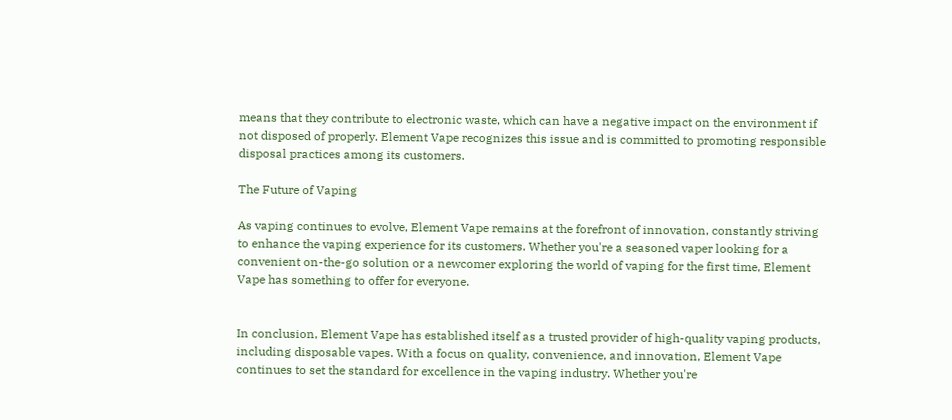means that they contribute to electronic waste, which can have a negative impact on the environment if not disposed of properly. Element Vape recognizes this issue and is committed to promoting responsible disposal practices among its customers.

The Future of Vaping

As vaping continues to evolve, Element Vape remains at the forefront of innovation, constantly striving to enhance the vaping experience for its customers. Whether you're a seasoned vaper looking for a convenient on-the-go solution or a newcomer exploring the world of vaping for the first time, Element Vape has something to offer for everyone.


In conclusion, Element Vape has established itself as a trusted provider of high-quality vaping products, including disposable vapes. With a focus on quality, convenience, and innovation, Element Vape continues to set the standard for excellence in the vaping industry. Whether you're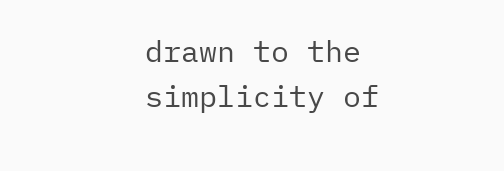drawn to the simplicity of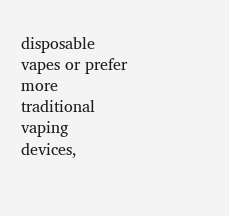disposable vapes or prefer more traditional vaping devices,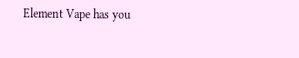Element Vape has you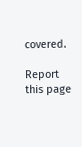covered.

Report this page